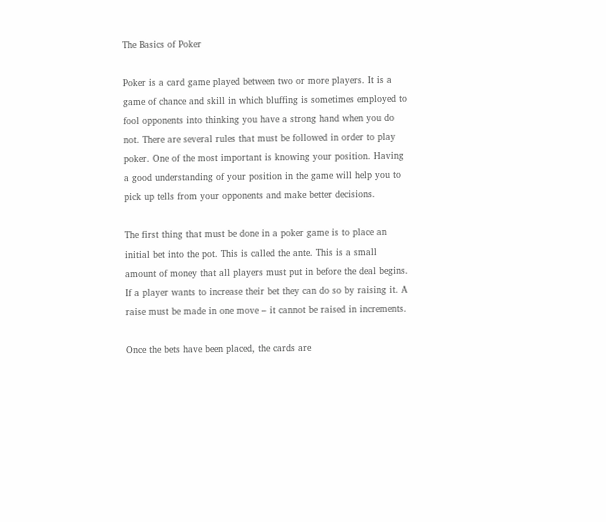The Basics of Poker

Poker is a card game played between two or more players. It is a game of chance and skill in which bluffing is sometimes employed to fool opponents into thinking you have a strong hand when you do not. There are several rules that must be followed in order to play poker. One of the most important is knowing your position. Having a good understanding of your position in the game will help you to pick up tells from your opponents and make better decisions.

The first thing that must be done in a poker game is to place an initial bet into the pot. This is called the ante. This is a small amount of money that all players must put in before the deal begins. If a player wants to increase their bet they can do so by raising it. A raise must be made in one move – it cannot be raised in increments.

Once the bets have been placed, the cards are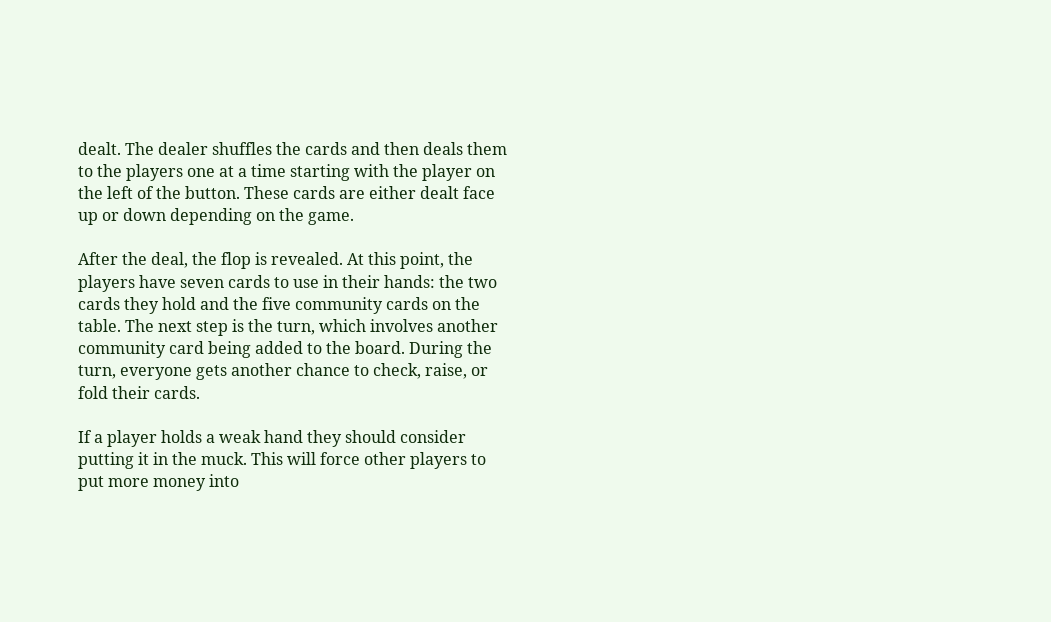dealt. The dealer shuffles the cards and then deals them to the players one at a time starting with the player on the left of the button. These cards are either dealt face up or down depending on the game.

After the deal, the flop is revealed. At this point, the players have seven cards to use in their hands: the two cards they hold and the five community cards on the table. The next step is the turn, which involves another community card being added to the board. During the turn, everyone gets another chance to check, raise, or fold their cards.

If a player holds a weak hand they should consider putting it in the muck. This will force other players to put more money into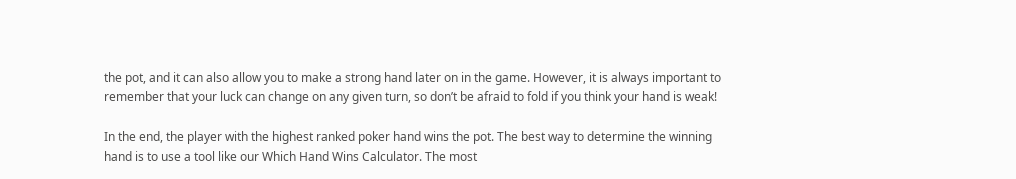the pot, and it can also allow you to make a strong hand later on in the game. However, it is always important to remember that your luck can change on any given turn, so don’t be afraid to fold if you think your hand is weak!

In the end, the player with the highest ranked poker hand wins the pot. The best way to determine the winning hand is to use a tool like our Which Hand Wins Calculator. The most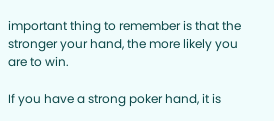important thing to remember is that the stronger your hand, the more likely you are to win.

If you have a strong poker hand, it is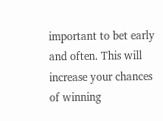important to bet early and often. This will increase your chances of winning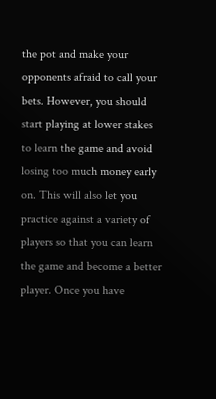the pot and make your opponents afraid to call your bets. However, you should start playing at lower stakes to learn the game and avoid losing too much money early on. This will also let you practice against a variety of players so that you can learn the game and become a better player. Once you have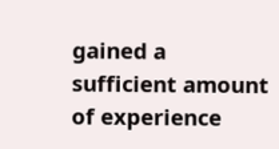gained a sufficient amount of experience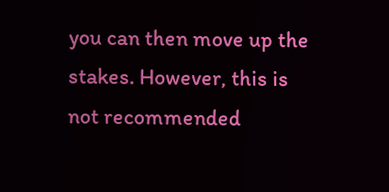you can then move up the stakes. However, this is not recommended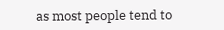as most people tend to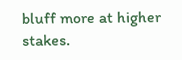bluff more at higher stakes.